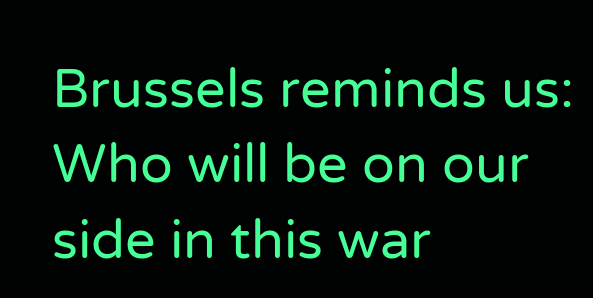Brussels reminds us: Who will be on our side in this war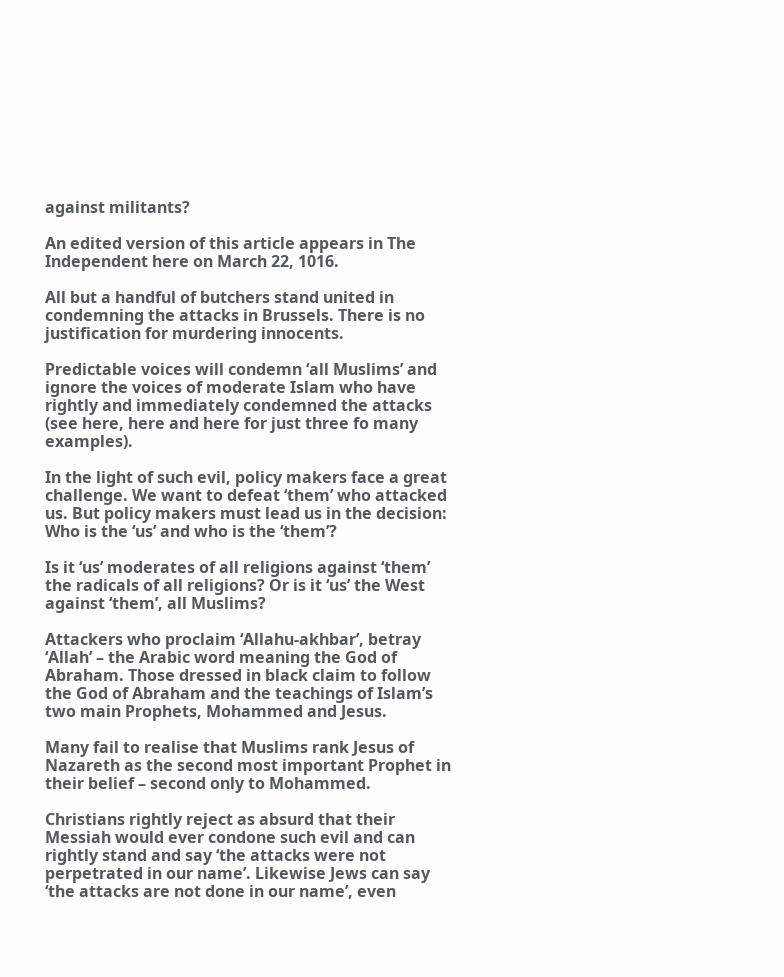against militants?

An edited version of this article appears in The Independent here on March 22, 1016.

All but a handful of butchers stand united in condemning the attacks in Brussels. There is no justification for murdering innocents.

Predictable voices will condemn ‘all Muslims’ and ignore the voices of moderate Islam who have rightly and immediately condemned the attacks (see here, here and here for just three fo many examples).

In the light of such evil, policy makers face a great challenge. We want to defeat ‘them’ who attacked us. But policy makers must lead us in the decision: Who is the ‘us’ and who is the ‘them’?

Is it ‘us’ moderates of all religions against ‘them’ the radicals of all religions? Or is it ‘us’ the West against ‘them’, all Muslims?

Attackers who proclaim ‘Allahu-akhbar’, betray ‘Allah’ – the Arabic word meaning the God of Abraham. Those dressed in black claim to follow the God of Abraham and the teachings of Islam’s two main Prophets, Mohammed and Jesus.

Many fail to realise that Muslims rank Jesus of Nazareth as the second most important Prophet in their belief – second only to Mohammed.

Christians rightly reject as absurd that their Messiah would ever condone such evil and can rightly stand and say ‘the attacks were not perpetrated in our name’. Likewise Jews can say ‘the attacks are not done in our name’, even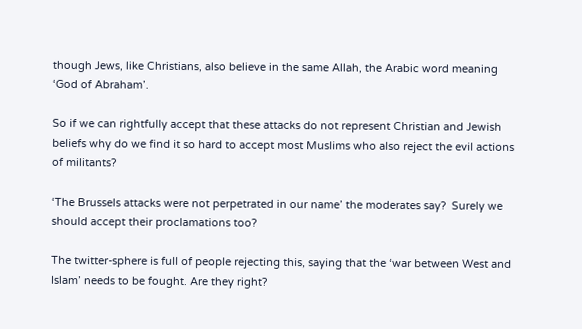though Jews, like Christians, also believe in the same Allah, the Arabic word meaning ‘God of Abraham’.

So if we can rightfully accept that these attacks do not represent Christian and Jewish beliefs why do we find it so hard to accept most Muslims who also reject the evil actions of militants?

‘The Brussels attacks were not perpetrated in our name’ the moderates say?  Surely we should accept their proclamations too?

The twitter-sphere is full of people rejecting this, saying that the ‘war between West and Islam’ needs to be fought. Are they right?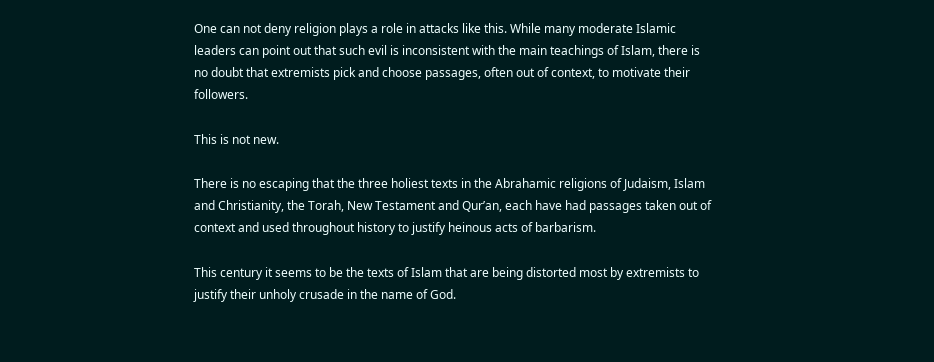One can not deny religion plays a role in attacks like this. While many moderate Islamic leaders can point out that such evil is inconsistent with the main teachings of Islam, there is no doubt that extremists pick and choose passages, often out of context, to motivate their followers.

This is not new.

There is no escaping that the three holiest texts in the Abrahamic religions of Judaism, Islam and Christianity, the Torah, New Testament and Qur’an, each have had passages taken out of context and used throughout history to justify heinous acts of barbarism.

This century it seems to be the texts of Islam that are being distorted most by extremists to justify their unholy crusade in the name of God.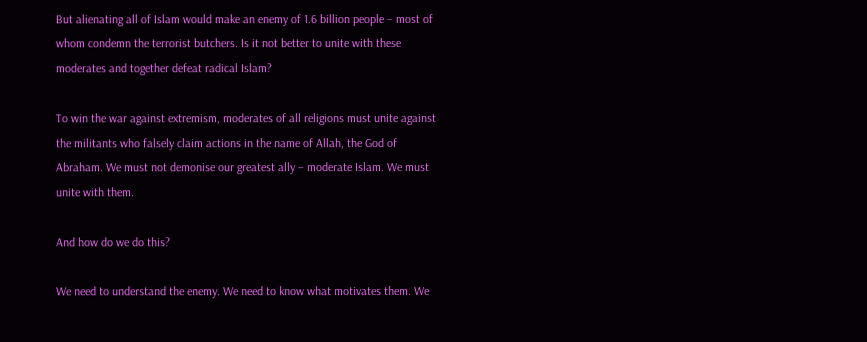But alienating all of Islam would make an enemy of 1.6 billion people – most of whom condemn the terrorist butchers. Is it not better to unite with these moderates and together defeat radical Islam?

To win the war against extremism, moderates of all religions must unite against the militants who falsely claim actions in the name of Allah, the God of Abraham. We must not demonise our greatest ally – moderate Islam. We must unite with them.

And how do we do this?

We need to understand the enemy. We need to know what motivates them. We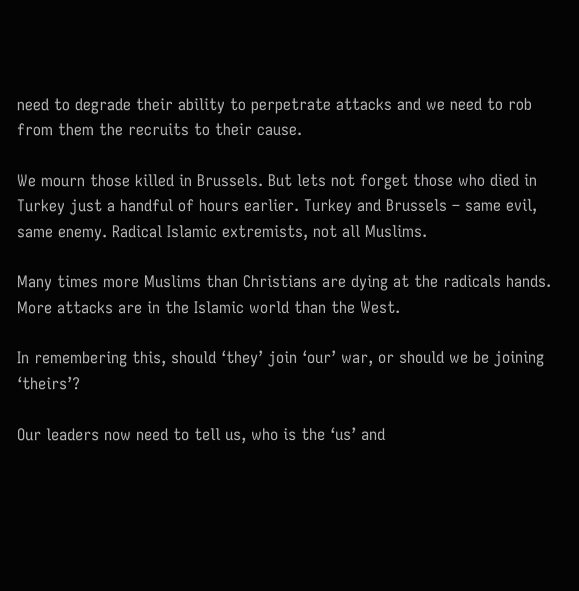need to degrade their ability to perpetrate attacks and we need to rob from them the recruits to their cause.

We mourn those killed in Brussels. But lets not forget those who died in Turkey just a handful of hours earlier. Turkey and Brussels – same evil, same enemy. Radical Islamic extremists, not all Muslims.

Many times more Muslims than Christians are dying at the radicals hands. More attacks are in the Islamic world than the West.

In remembering this, should ‘they’ join ‘our’ war, or should we be joining ‘theirs’?

Our leaders now need to tell us, who is the ‘us’ and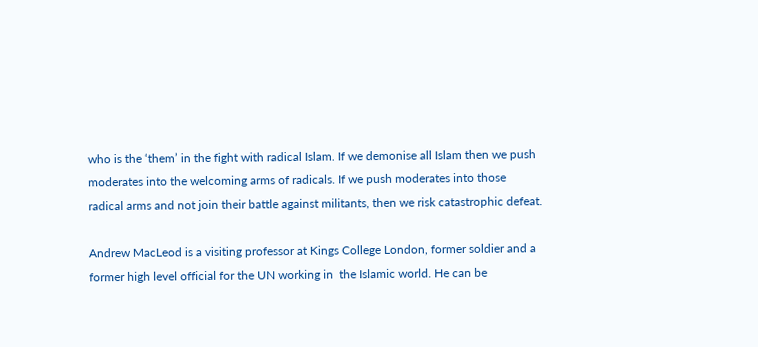who is the ‘them’ in the fight with radical Islam. If we demonise all Islam then we push moderates into the welcoming arms of radicals. If we push moderates into those radical arms and not join their battle against militants, then we risk catastrophic defeat.

Andrew MacLeod is a visiting professor at Kings College London, former soldier and a former high level official for the UN working in  the Islamic world. He can be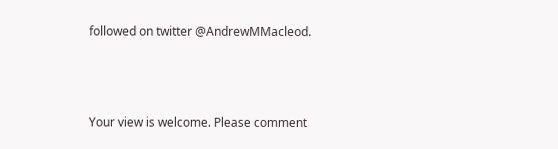followed on twitter @AndrewMMacleod.



Your view is welcome. Please comment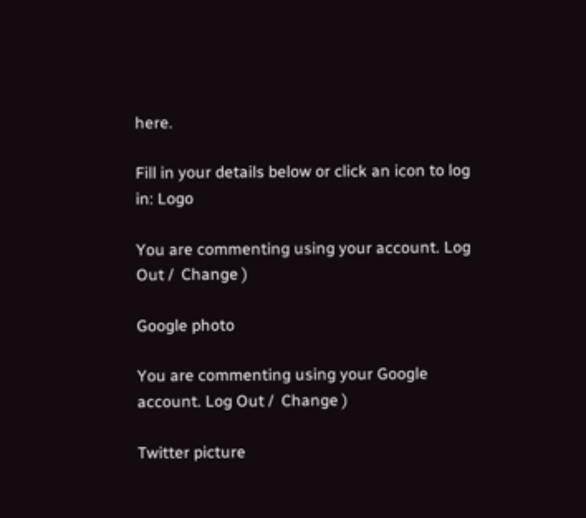here.

Fill in your details below or click an icon to log in: Logo

You are commenting using your account. Log Out /  Change )

Google photo

You are commenting using your Google account. Log Out /  Change )

Twitter picture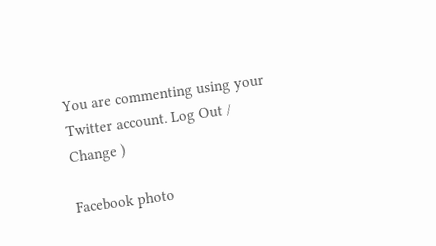You are commenting using your Twitter account. Log Out /  Change )

Facebook photo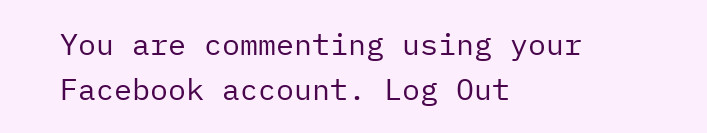You are commenting using your Facebook account. Log Out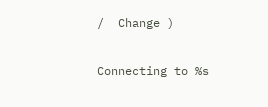/  Change )

Connecting to %s